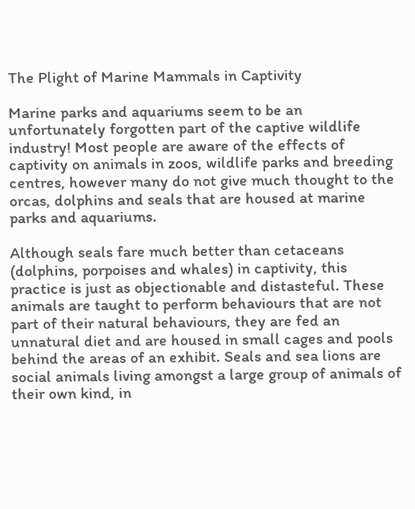The Plight of Marine Mammals in Captivity

Marine parks and aquariums seem to be an unfortunately forgotten part of the captive wildlife industry! Most people are aware of the effects of captivity on animals in zoos, wildlife parks and breeding centres, however many do not give much thought to the orcas, dolphins and seals that are housed at marine parks and aquariums.

Although seals fare much better than cetaceans (dolphins, porpoises and whales) in captivity, this practice is just as objectionable and distasteful. These animals are taught to perform behaviours that are not part of their natural behaviours, they are fed an unnatural diet and are housed in small cages and pools behind the areas of an exhibit. Seals and sea lions are social animals living amongst a large group of animals of their own kind, in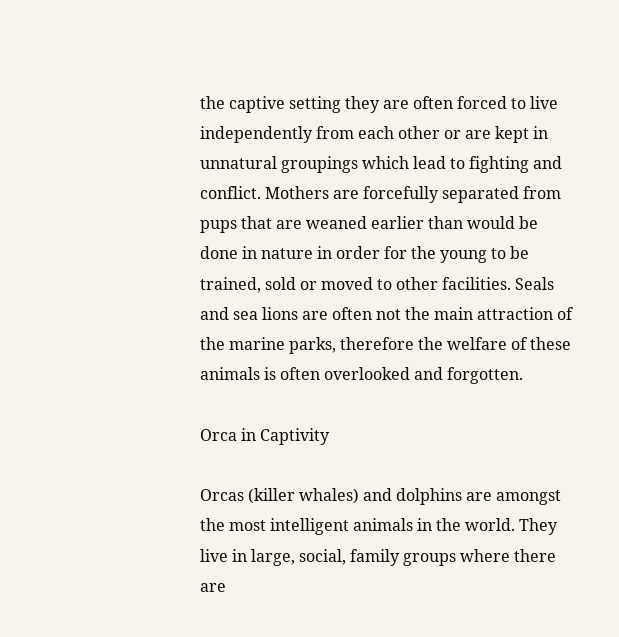the captive setting they are often forced to live independently from each other or are kept in unnatural groupings which lead to fighting and conflict. Mothers are forcefully separated from pups that are weaned earlier than would be done in nature in order for the young to be trained, sold or moved to other facilities. Seals and sea lions are often not the main attraction of the marine parks, therefore the welfare of these animals is often overlooked and forgotten.

Orca in Captivity

Orcas (killer whales) and dolphins are amongst the most intelligent animals in the world. They live in large, social, family groups where there are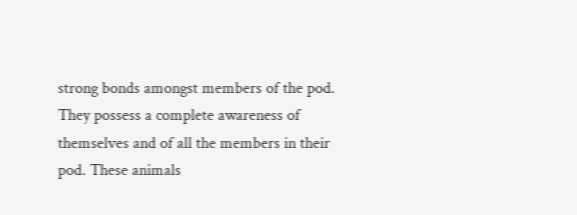strong bonds amongst members of the pod. They possess a complete awareness of themselves and of all the members in their pod. These animals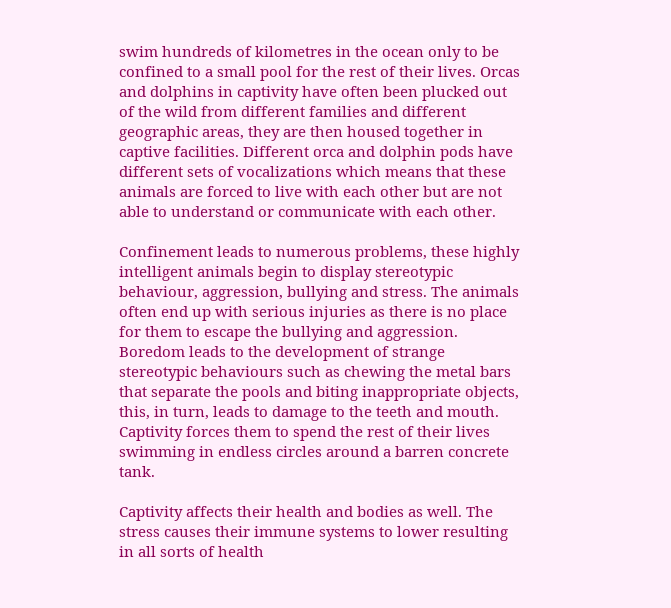swim hundreds of kilometres in the ocean only to be confined to a small pool for the rest of their lives. Orcas and dolphins in captivity have often been plucked out of the wild from different families and different geographic areas, they are then housed together in captive facilities. Different orca and dolphin pods have different sets of vocalizations which means that these animals are forced to live with each other but are not able to understand or communicate with each other.

Confinement leads to numerous problems, these highly intelligent animals begin to display stereotypic behaviour, aggression, bullying and stress. The animals often end up with serious injuries as there is no place for them to escape the bullying and aggression. Boredom leads to the development of strange stereotypic behaviours such as chewing the metal bars that separate the pools and biting inappropriate objects, this, in turn, leads to damage to the teeth and mouth. Captivity forces them to spend the rest of their lives swimming in endless circles around a barren concrete tank.

Captivity affects their health and bodies as well. The stress causes their immune systems to lower resulting in all sorts of health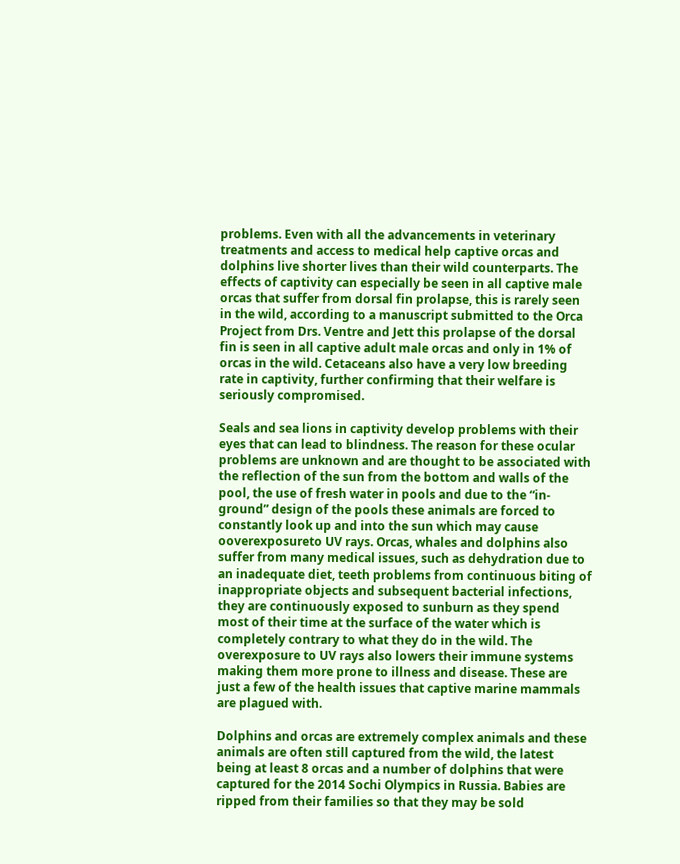problems. Even with all the advancements in veterinary treatments and access to medical help captive orcas and dolphins live shorter lives than their wild counterparts. The effects of captivity can especially be seen in all captive male orcas that suffer from dorsal fin prolapse, this is rarely seen in the wild, according to a manuscript submitted to the Orca Project from Drs. Ventre and Jett this prolapse of the dorsal fin is seen in all captive adult male orcas and only in 1% of orcas in the wild. Cetaceans also have a very low breeding rate in captivity, further confirming that their welfare is seriously compromised.

Seals and sea lions in captivity develop problems with their eyes that can lead to blindness. The reason for these ocular problems are unknown and are thought to be associated with the reflection of the sun from the bottom and walls of the pool, the use of fresh water in pools and due to the “in-ground” design of the pools these animals are forced to constantly look up and into the sun which may cause ooverexposureto UV rays. Orcas, whales and dolphins also suffer from many medical issues, such as dehydration due to an inadequate diet, teeth problems from continuous biting of inappropriate objects and subsequent bacterial infections, they are continuously exposed to sunburn as they spend most of their time at the surface of the water which is completely contrary to what they do in the wild. The overexposure to UV rays also lowers their immune systems making them more prone to illness and disease. These are just a few of the health issues that captive marine mammals are plagued with.

Dolphins and orcas are extremely complex animals and these animals are often still captured from the wild, the latest being at least 8 orcas and a number of dolphins that were captured for the 2014 Sochi Olympics in Russia. Babies are ripped from their families so that they may be sold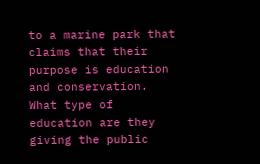to a marine park that claims that their purpose is education and conservation. What type of education are they giving the public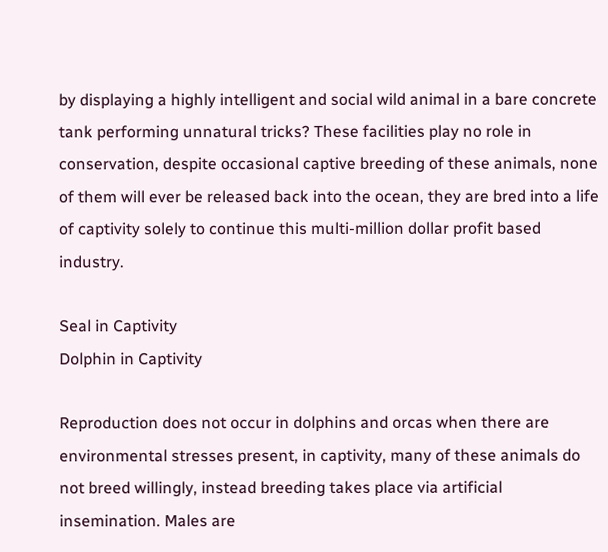by displaying a highly intelligent and social wild animal in a bare concrete tank performing unnatural tricks? These facilities play no role in conservation, despite occasional captive breeding of these animals, none of them will ever be released back into the ocean, they are bred into a life of captivity solely to continue this multi-million dollar profit based industry.

Seal in Captivity
Dolphin in Captivity

Reproduction does not occur in dolphins and orcas when there are environmental stresses present, in captivity, many of these animals do not breed willingly, instead breeding takes place via artificial insemination. Males are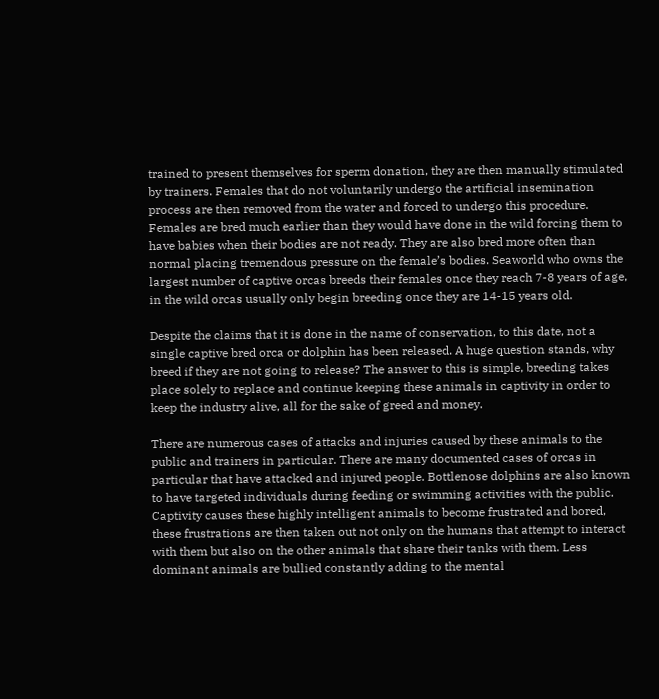trained to present themselves for sperm donation, they are then manually stimulated by trainers. Females that do not voluntarily undergo the artificial insemination process are then removed from the water and forced to undergo this procedure. Females are bred much earlier than they would have done in the wild forcing them to have babies when their bodies are not ready. They are also bred more often than normal placing tremendous pressure on the female’s bodies. Seaworld who owns the largest number of captive orcas breeds their females once they reach 7-8 years of age, in the wild orcas usually only begin breeding once they are 14-15 years old.

Despite the claims that it is done in the name of conservation, to this date, not a single captive bred orca or dolphin has been released. A huge question stands, why breed if they are not going to release? The answer to this is simple, breeding takes place solely to replace and continue keeping these animals in captivity in order to keep the industry alive, all for the sake of greed and money.

There are numerous cases of attacks and injuries caused by these animals to the public and trainers in particular. There are many documented cases of orcas in particular that have attacked and injured people. Bottlenose dolphins are also known to have targeted individuals during feeding or swimming activities with the public. Captivity causes these highly intelligent animals to become frustrated and bored, these frustrations are then taken out not only on the humans that attempt to interact with them but also on the other animals that share their tanks with them. Less dominant animals are bullied constantly adding to the mental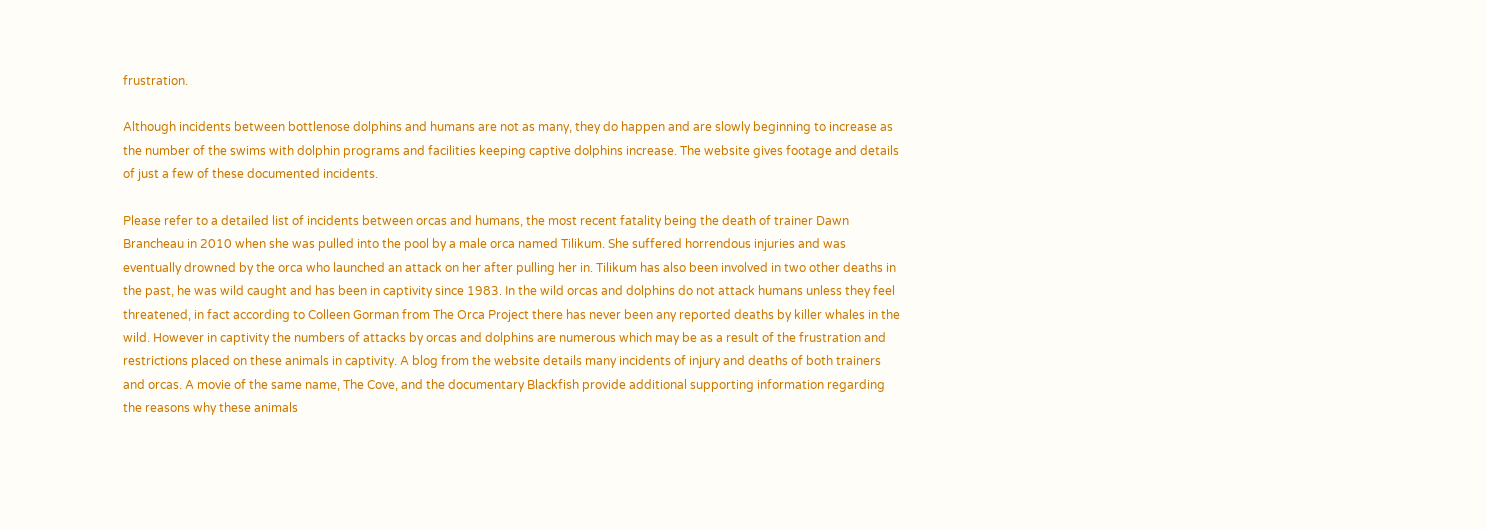frustration.

Although incidents between bottlenose dolphins and humans are not as many, they do happen and are slowly beginning to increase as the number of the swims with dolphin programs and facilities keeping captive dolphins increase. The website gives footage and details of just a few of these documented incidents.

Please refer to a detailed list of incidents between orcas and humans, the most recent fatality being the death of trainer Dawn Brancheau in 2010 when she was pulled into the pool by a male orca named Tilikum. She suffered horrendous injuries and was eventually drowned by the orca who launched an attack on her after pulling her in. Tilikum has also been involved in two other deaths in the past, he was wild caught and has been in captivity since 1983. In the wild orcas and dolphins do not attack humans unless they feel threatened, in fact according to Colleen Gorman from The Orca Project there has never been any reported deaths by killer whales in the wild. However in captivity the numbers of attacks by orcas and dolphins are numerous which may be as a result of the frustration and restrictions placed on these animals in captivity. A blog from the website details many incidents of injury and deaths of both trainers and orcas. A movie of the same name, The Cove, and the documentary Blackfish provide additional supporting information regarding the reasons why these animals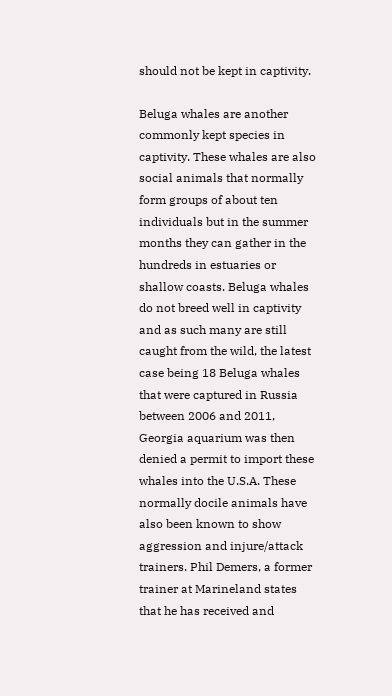should not be kept in captivity.

Beluga whales are another commonly kept species in captivity. These whales are also social animals that normally form groups of about ten individuals but in the summer months they can gather in the hundreds in estuaries or shallow coasts. Beluga whales do not breed well in captivity and as such many are still caught from the wild, the latest case being 18 Beluga whales that were captured in Russia between 2006 and 2011, Georgia aquarium was then denied a permit to import these whales into the U.S.A. These normally docile animals have also been known to show aggression and injure/attack trainers. Phil Demers, a former trainer at Marineland states that he has received and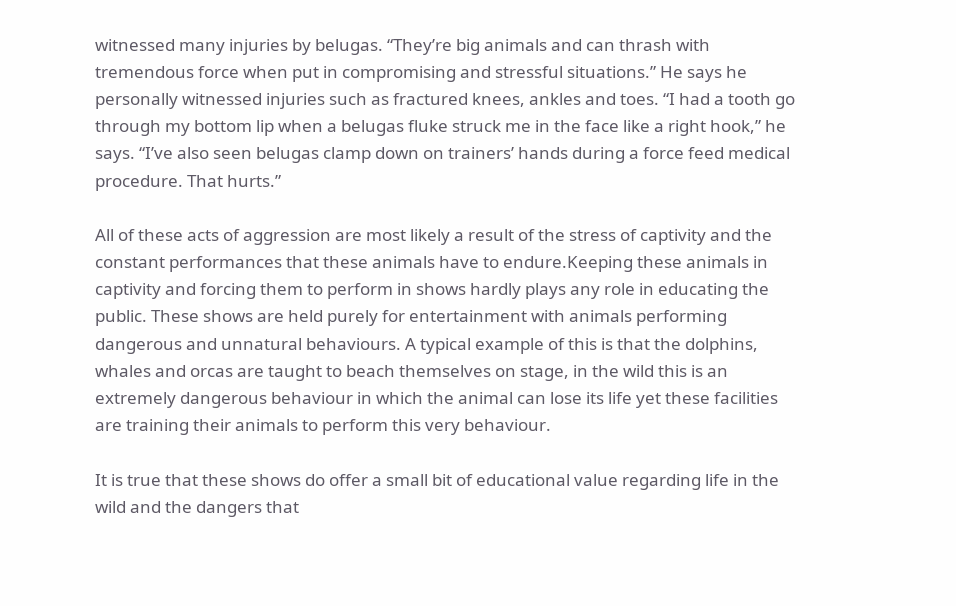witnessed many injuries by belugas. “They’re big animals and can thrash with tremendous force when put in compromising and stressful situations.” He says he personally witnessed injuries such as fractured knees, ankles and toes. “I had a tooth go through my bottom lip when a belugas fluke struck me in the face like a right hook,” he says. “I’ve also seen belugas clamp down on trainers’ hands during a force feed medical procedure. That hurts.”

All of these acts of aggression are most likely a result of the stress of captivity and the constant performances that these animals have to endure.Keeping these animals in captivity and forcing them to perform in shows hardly plays any role in educating the public. These shows are held purely for entertainment with animals performing dangerous and unnatural behaviours. A typical example of this is that the dolphins, whales and orcas are taught to beach themselves on stage, in the wild this is an extremely dangerous behaviour in which the animal can lose its life yet these facilities are training their animals to perform this very behaviour.

It is true that these shows do offer a small bit of educational value regarding life in the wild and the dangers that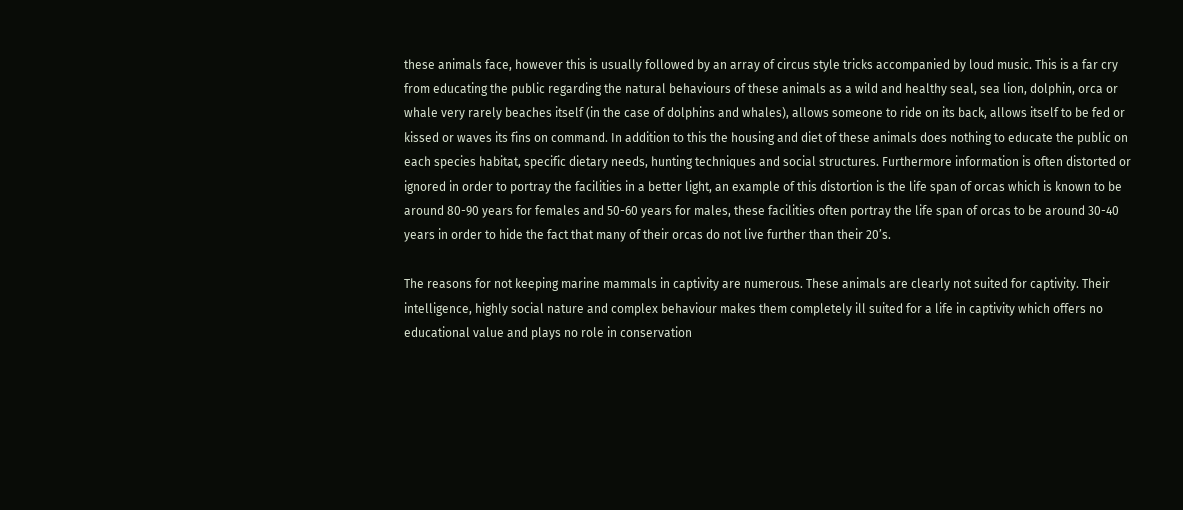these animals face, however this is usually followed by an array of circus style tricks accompanied by loud music. This is a far cry from educating the public regarding the natural behaviours of these animals as a wild and healthy seal, sea lion, dolphin, orca or whale very rarely beaches itself (in the case of dolphins and whales), allows someone to ride on its back, allows itself to be fed or kissed or waves its fins on command. In addition to this the housing and diet of these animals does nothing to educate the public on each species habitat, specific dietary needs, hunting techniques and social structures. Furthermore information is often distorted or ignored in order to portray the facilities in a better light, an example of this distortion is the life span of orcas which is known to be around 80-90 years for females and 50-60 years for males, these facilities often portray the life span of orcas to be around 30-40 years in order to hide the fact that many of their orcas do not live further than their 20’s.

The reasons for not keeping marine mammals in captivity are numerous. These animals are clearly not suited for captivity. Their intelligence, highly social nature and complex behaviour makes them completely ill suited for a life in captivity which offers no educational value and plays no role in conservation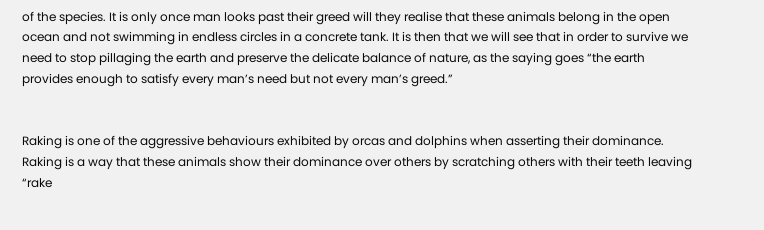of the species. It is only once man looks past their greed will they realise that these animals belong in the open ocean and not swimming in endless circles in a concrete tank. It is then that we will see that in order to survive we need to stop pillaging the earth and preserve the delicate balance of nature, as the saying goes “the earth provides enough to satisfy every man’s need but not every man’s greed.”


Raking is one of the aggressive behaviours exhibited by orcas and dolphins when asserting their dominance. Raking is a way that these animals show their dominance over others by scratching others with their teeth leaving “rake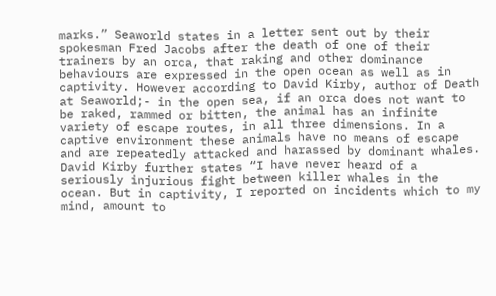marks.” Seaworld states in a letter sent out by their spokesman Fred Jacobs after the death of one of their trainers by an orca, that raking and other dominance behaviours are expressed in the open ocean as well as in captivity. However according to David Kirby, author of Death at Seaworld;- in the open sea, if an orca does not want to be raked, rammed or bitten, the animal has an infinite variety of escape routes, in all three dimensions. In a captive environment these animals have no means of escape and are repeatedly attacked and harassed by dominant whales. David Kirby further states “I have never heard of a seriously injurious fight between killer whales in the ocean. But in captivity, I reported on incidents which to my mind, amount to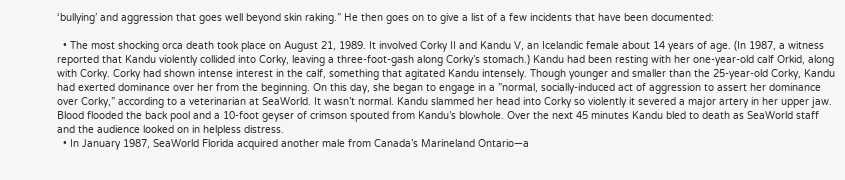‘bullying’ and aggression that goes well beyond skin raking.” He then goes on to give a list of a few incidents that have been documented:

  • The most shocking orca death took place on August 21, 1989. It involved Corky II and Kandu V, an Icelandic female about 14 years of age. (In 1987, a witness reported that Kandu violently collided into Corky, leaving a three-foot-gash along Corky’s stomach.) Kandu had been resting with her one-year-old calf Orkid, along with Corky. Corky had shown intense interest in the calf, something that agitated Kandu intensely. Though younger and smaller than the 25-year-old Corky, Kandu had exerted dominance over her from the beginning. On this day, she began to engage in a ”normal, socially-induced act of aggression to assert her dominance over Corky,” according to a veterinarian at SeaWorld. It wasn’t normal. Kandu slammed her head into Corky so violently it severed a major artery in her upper jaw. Blood flooded the back pool and a 10-foot geyser of crimson spouted from Kandu’s blowhole. Over the next 45 minutes Kandu bled to death as SeaWorld staff and the audience looked on in helpless distress.
  • In January 1987, SeaWorld Florida acquired another male from Canada’s Marineland Ontario—a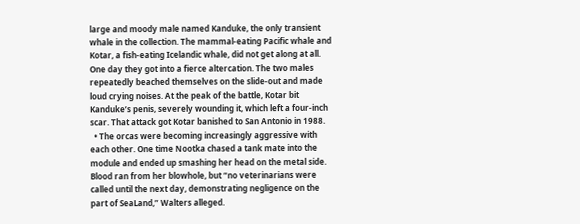large and moody male named Kanduke, the only transient whale in the collection. The mammal-eating Pacific whale and Kotar, a fish-eating Icelandic whale, did not get along at all. One day they got into a fierce altercation. The two males repeatedly beached themselves on the slide-out and made loud crying noises. At the peak of the battle, Kotar bit Kanduke’s penis, severely wounding it, which left a four-inch scar. That attack got Kotar banished to San Antonio in 1988.
  • The orcas were becoming increasingly aggressive with each other. One time Nootka chased a tank mate into the module and ended up smashing her head on the metal side. Blood ran from her blowhole, but “no veterinarians were called until the next day, demonstrating negligence on the part of SeaLand,” Walters alleged.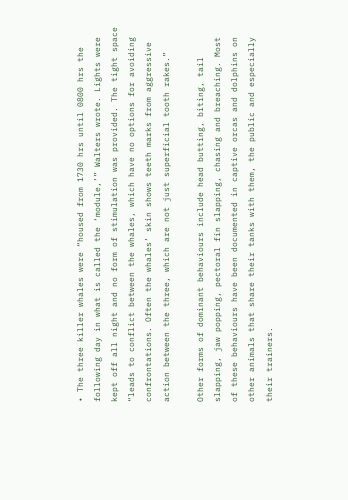• The three killer whales were “housed from 1730 hrs until 0800 hrs the following day in what is called the ‘module,’” Walters wrote. Lights were kept off all night and no form of stimulation was provided. The tight space “leads to conflict between the whales, which have no options for avoiding confrontations. Often the whales’ skin shows teeth marks from aggressive action between the three, which are not just superficial tooth rakes.”

Other forms of dominant behaviours include head butting, biting, tail slapping, jaw popping, pectoral fin slapping, chasing and breaching. Most of these behaviours have been documented in captive orcas and dolphins on other animals that share their tanks with them, the public and especially their trainers.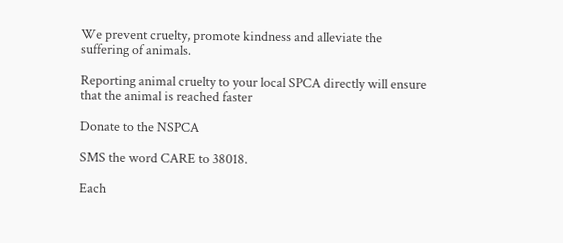We prevent cruelty, promote kindness and alleviate the suffering of animals.

Reporting animal cruelty to your local SPCA directly will ensure that the animal is reached faster

Donate to the NSPCA

SMS the word CARE to 38018.

Each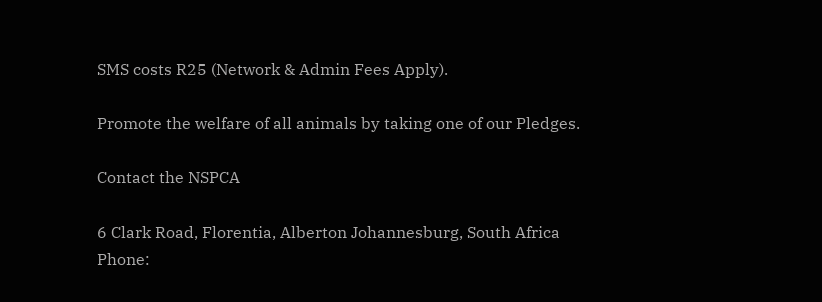SMS costs R25 (Network & Admin Fees Apply).

Promote the welfare of all animals by taking one of our Pledges.

Contact the NSPCA

6 Clark Road, Florentia, Alberton Johannesburg, South Africa
Phone: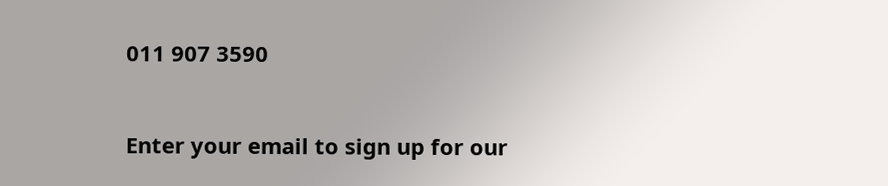011 907 3590


Enter your email to sign up for our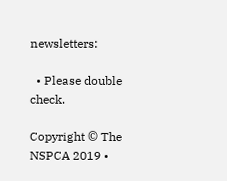newsletters:

  • Please double check.

Copyright © The NSPCA 2019 •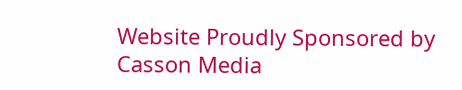Website Proudly Sponsored by Casson Media